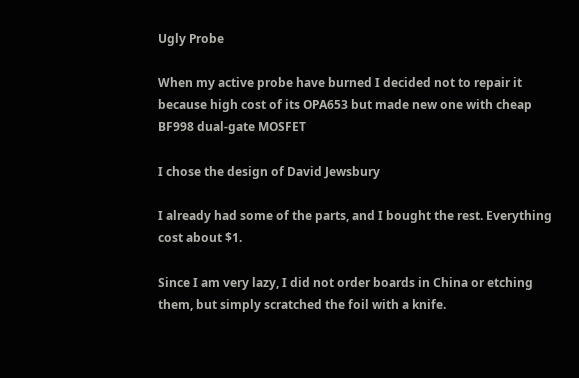Ugly Probe

When my active probe have burned I decided not to repair it because high cost of its OPA653 but made new one with cheap BF998 dual-gate MOSFET

I chose the design of David Jewsbury

I already had some of the parts, and I bought the rest. Everything cost about $1.

Since I am very lazy, I did not order boards in China or etching them, but simply scratched the foil with a knife.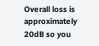Overall loss is approximately 20dB so you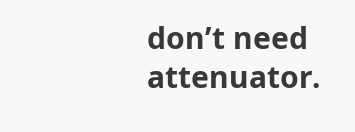don’t need attenuator.